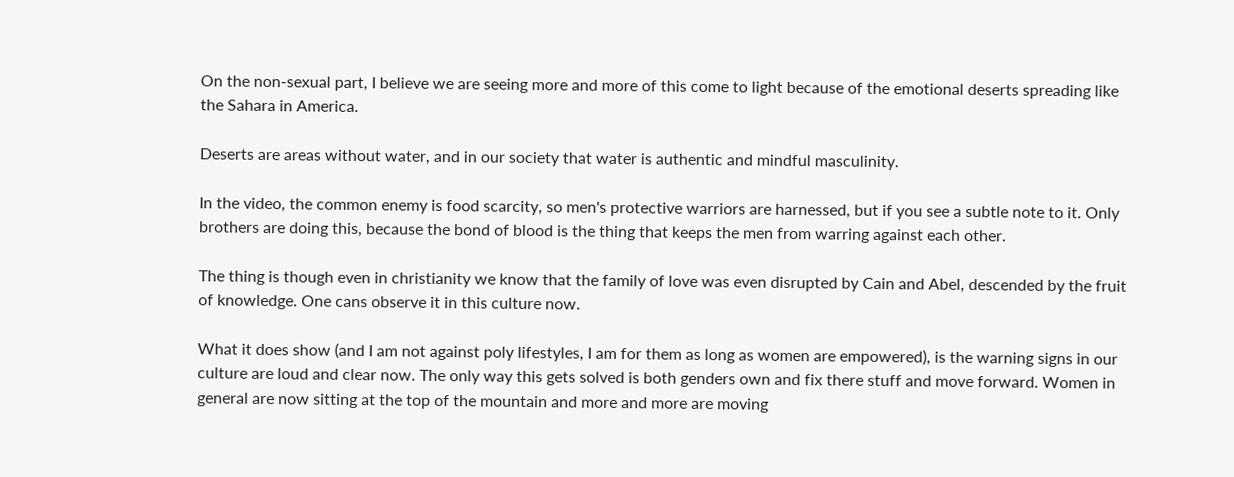On the non-sexual part, I believe we are seeing more and more of this come to light because of the emotional deserts spreading like the Sahara in America.

Deserts are areas without water, and in our society that water is authentic and mindful masculinity.

In the video, the common enemy is food scarcity, so men's protective warriors are harnessed, but if you see a subtle note to it. Only brothers are doing this, because the bond of blood is the thing that keeps the men from warring against each other.

The thing is though even in christianity we know that the family of love was even disrupted by Cain and Abel, descended by the fruit of knowledge. One cans observe it in this culture now.

What it does show (and I am not against poly lifestyles, I am for them as long as women are empowered), is the warning signs in our culture are loud and clear now. The only way this gets solved is both genders own and fix there stuff and move forward. Women in general are now sitting at the top of the mountain and more and more are moving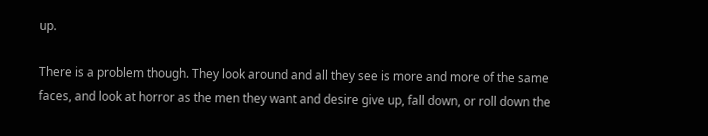up.

There is a problem though. They look around and all they see is more and more of the same faces, and look at horror as the men they want and desire give up, fall down, or roll down the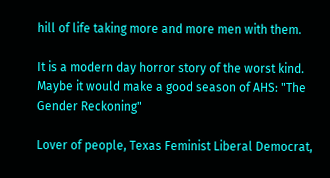hill of life taking more and more men with them.

It is a modern day horror story of the worst kind. Maybe it would make a good season of AHS: "The Gender Reckoning"

Lover of people, Texas Feminist Liberal Democrat,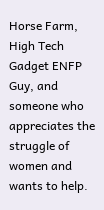Horse Farm, High Tech Gadget ENFP Guy, and someone who appreciates the struggle of women and wants to help.